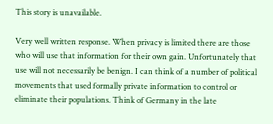This story is unavailable.

Very well written response. When privacy is limited there are those who will use that information for their own gain. Unfortunately that use will not necessarily be benign. I can think of a number of political movements that used formally private information to control or eliminate their populations. Think of Germany in the late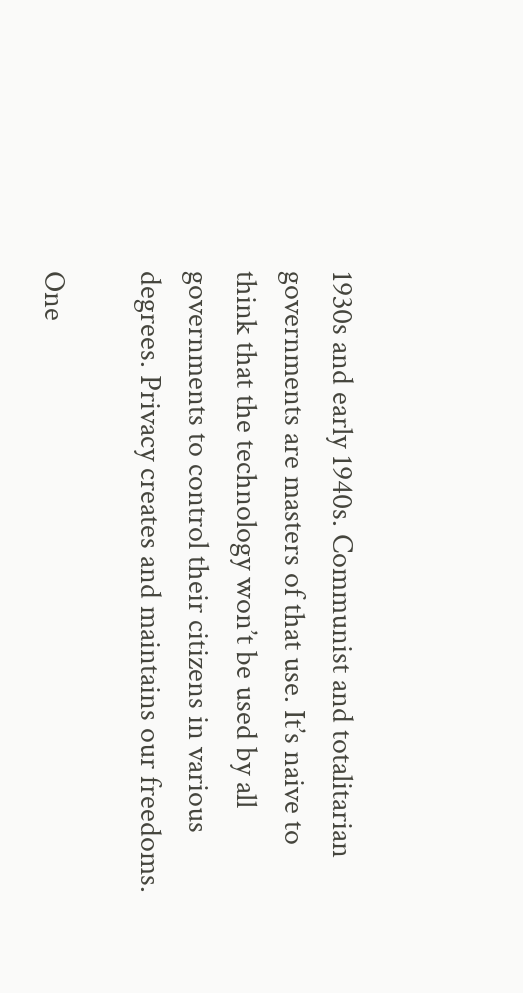1930s and early 1940s. Communist and totalitarian governments are masters of that use. It’s naive to think that the technology won’t be used by all governments to control their citizens in various degrees. Privacy creates and maintains our freedoms.

One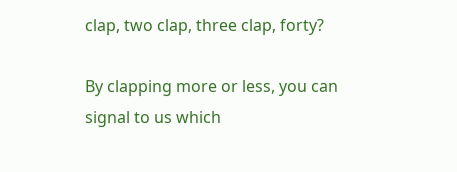clap, two clap, three clap, forty?

By clapping more or less, you can signal to us which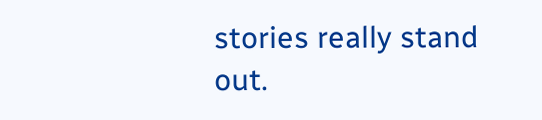stories really stand out.